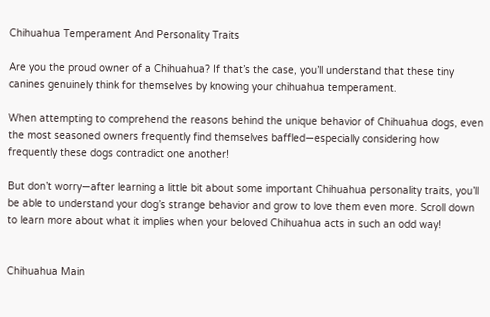Chihuahua Temperament And Personality Traits

Are you the proud owner of a Chihuahua? If that’s the case, you’ll understand that these tiny canines genuinely think for themselves by knowing your chihuahua temperament.

When attempting to comprehend the reasons behind the unique behavior of Chihuahua dogs, even the most seasoned owners frequently find themselves baffled—especially considering how frequently these dogs contradict one another!

But don’t worry—after learning a little bit about some important Chihuahua personality traits, you’ll be able to understand your dog’s strange behavior and grow to love them even more. Scroll down to learn more about what it implies when your beloved Chihuahua acts in such an odd way!


Chihuahua Main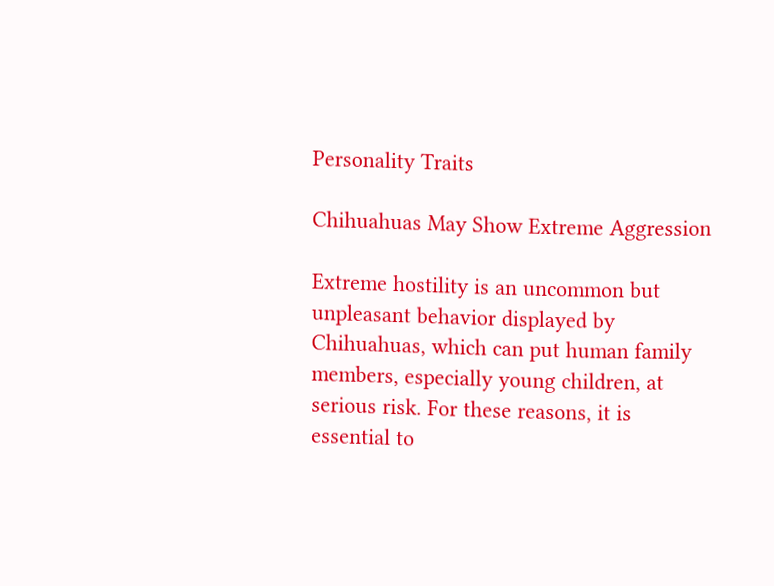Personality Traits

Chihuahuas May Show Extreme Aggression

Extreme hostility is an uncommon but unpleasant behavior displayed by Chihuahuas, which can put human family members, especially young children, at serious risk. For these reasons, it is essential to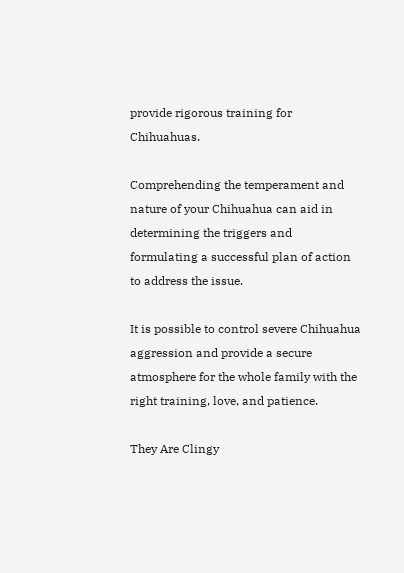provide rigorous training for Chihuahuas.

Comprehending the temperament and nature of your Chihuahua can aid in determining the triggers and formulating a successful plan of action to address the issue.

It is possible to control severe Chihuahua aggression and provide a secure atmosphere for the whole family with the right training, love, and patience.

They Are Clingy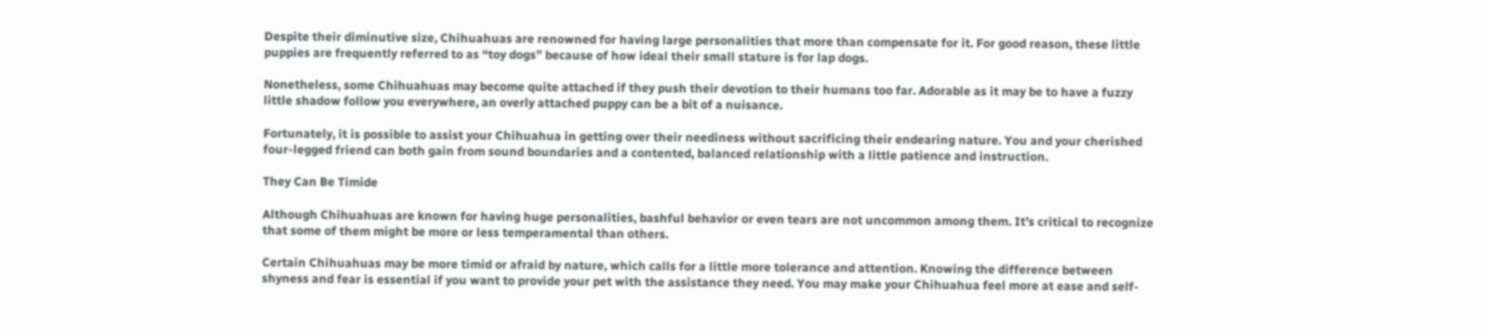Despite their diminutive size, Chihuahuas are renowned for having large personalities that more than compensate for it. For good reason, these little puppies are frequently referred to as “toy dogs” because of how ideal their small stature is for lap dogs.

Nonetheless, some Chihuahuas may become quite attached if they push their devotion to their humans too far. Adorable as it may be to have a fuzzy little shadow follow you everywhere, an overly attached puppy can be a bit of a nuisance.

Fortunately, it is possible to assist your Chihuahua in getting over their neediness without sacrificing their endearing nature. You and your cherished four-legged friend can both gain from sound boundaries and a contented, balanced relationship with a little patience and instruction.

They Can Be Timide

Although Chihuahuas are known for having huge personalities, bashful behavior or even tears are not uncommon among them. It’s critical to recognize that some of them might be more or less temperamental than others.

Certain Chihuahuas may be more timid or afraid by nature, which calls for a little more tolerance and attention. Knowing the difference between shyness and fear is essential if you want to provide your pet with the assistance they need. You may make your Chihuahua feel more at ease and self-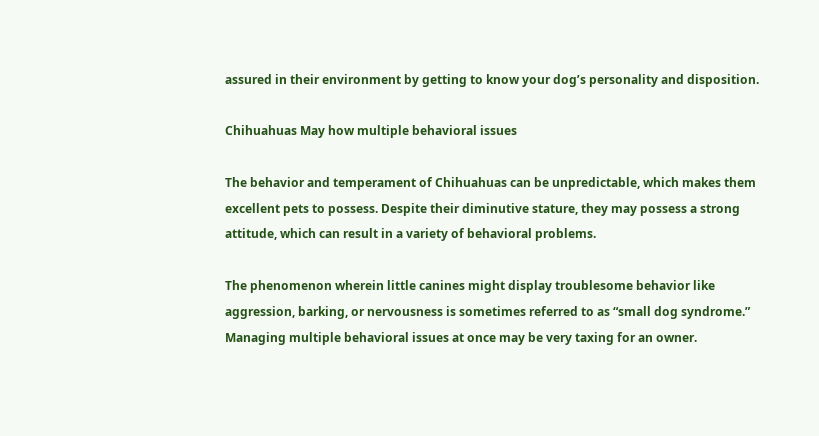assured in their environment by getting to know your dog’s personality and disposition.

Chihuahuas May how multiple behavioral issues

The behavior and temperament of Chihuahuas can be unpredictable, which makes them excellent pets to possess. Despite their diminutive stature, they may possess a strong attitude, which can result in a variety of behavioral problems.

The phenomenon wherein little canines might display troublesome behavior like aggression, barking, or nervousness is sometimes referred to as “small dog syndrome.” Managing multiple behavioral issues at once may be very taxing for an owner.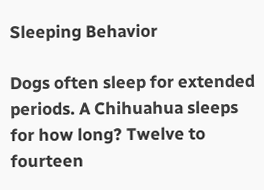Sleeping Behavior

Dogs often sleep for extended periods. A Chihuahua sleeps for how long? Twelve to fourteen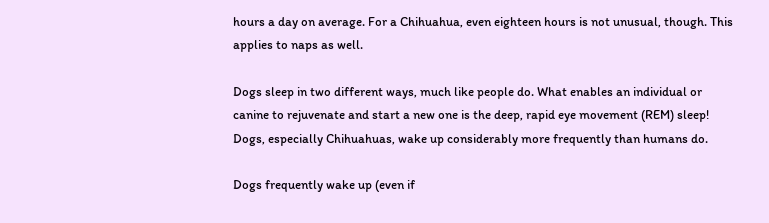hours a day on average. For a Chihuahua, even eighteen hours is not unusual, though. This applies to naps as well.

Dogs sleep in two different ways, much like people do. What enables an individual or canine to rejuvenate and start a new one is the deep, rapid eye movement (REM) sleep! Dogs, especially Chihuahuas, wake up considerably more frequently than humans do.

Dogs frequently wake up (even if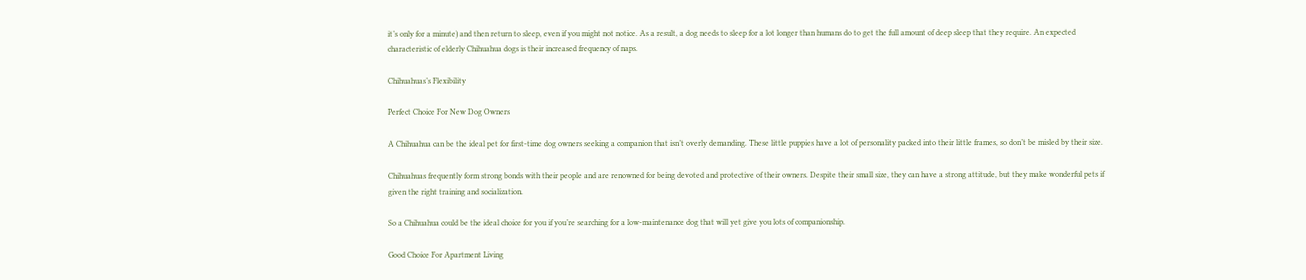it’s only for a minute) and then return to sleep, even if you might not notice. As a result, a dog needs to sleep for a lot longer than humans do to get the full amount of deep sleep that they require. An expected characteristic of elderly Chihuahua dogs is their increased frequency of naps.

Chihuahuas’s Flexibility

Perfect Choice For New Dog Owners

A Chihuahua can be the ideal pet for first-time dog owners seeking a companion that isn’t overly demanding. These little puppies have a lot of personality packed into their little frames, so don’t be misled by their size.

Chihuahuas frequently form strong bonds with their people and are renowned for being devoted and protective of their owners. Despite their small size, they can have a strong attitude, but they make wonderful pets if given the right training and socialization.

So a Chihuahua could be the ideal choice for you if you’re searching for a low-maintenance dog that will yet give you lots of companionship.

Good Choice For Apartment Living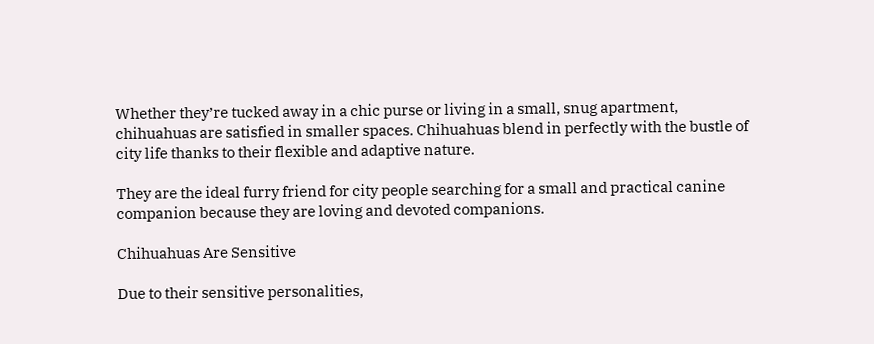Whether they’re tucked away in a chic purse or living in a small, snug apartment, chihuahuas are satisfied in smaller spaces. Chihuahuas blend in perfectly with the bustle of city life thanks to their flexible and adaptive nature.

They are the ideal furry friend for city people searching for a small and practical canine companion because they are loving and devoted companions.

Chihuahuas Are Sensitive

Due to their sensitive personalities,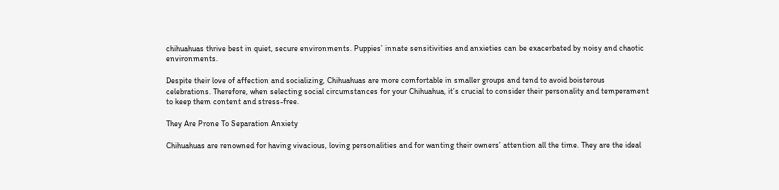chihuahuas thrive best in quiet, secure environments. Puppies’ innate sensitivities and anxieties can be exacerbated by noisy and chaotic environments.

Despite their love of affection and socializing, Chihuahuas are more comfortable in smaller groups and tend to avoid boisterous celebrations. Therefore, when selecting social circumstances for your Chihuahua, it’s crucial to consider their personality and temperament to keep them content and stress-free.

They Are Prone To Separation Anxiety

Chihuahuas are renowned for having vivacious, loving personalities and for wanting their owners’ attention all the time. They are the ideal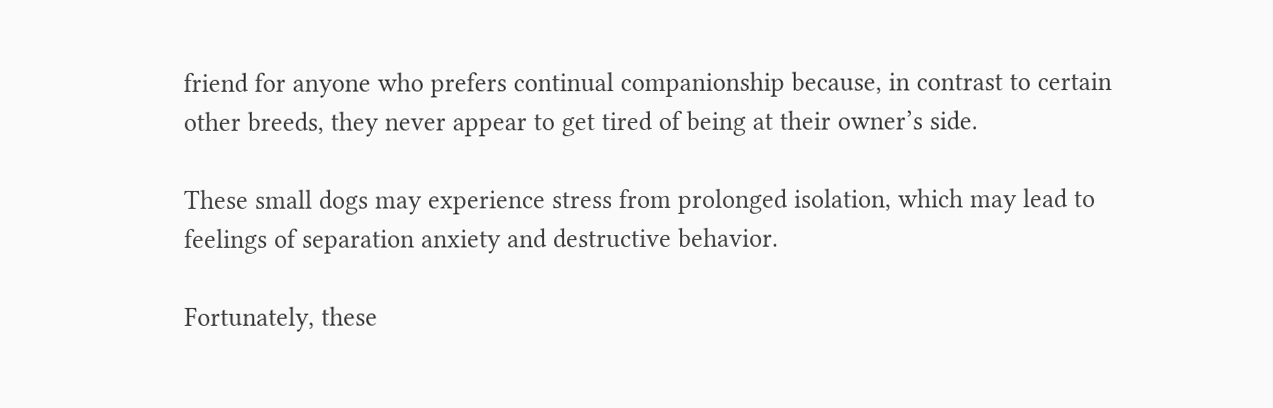friend for anyone who prefers continual companionship because, in contrast to certain other breeds, they never appear to get tired of being at their owner’s side.

These small dogs may experience stress from prolonged isolation, which may lead to feelings of separation anxiety and destructive behavior.

Fortunately, these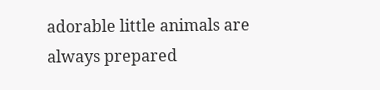adorable little animals are always prepared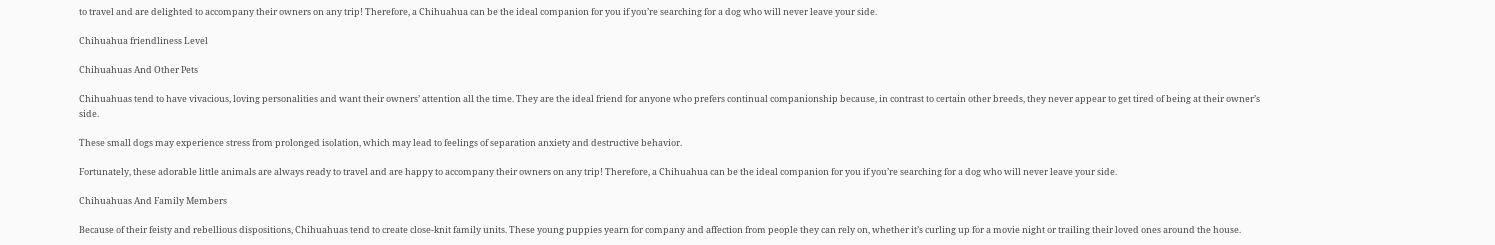to travel and are delighted to accompany their owners on any trip! Therefore, a Chihuahua can be the ideal companion for you if you’re searching for a dog who will never leave your side.

Chihuahua friendliness Level

Chihuahuas And Other Pets

Chihuahuas tend to have vivacious, loving personalities and want their owners’ attention all the time. They are the ideal friend for anyone who prefers continual companionship because, in contrast to certain other breeds, they never appear to get tired of being at their owner’s side.

These small dogs may experience stress from prolonged isolation, which may lead to feelings of separation anxiety and destructive behavior.

Fortunately, these adorable little animals are always ready to travel and are happy to accompany their owners on any trip! Therefore, a Chihuahua can be the ideal companion for you if you’re searching for a dog who will never leave your side.

Chihuahuas And Family Members

Because of their feisty and rebellious dispositions, Chihuahuas tend to create close-knit family units. These young puppies yearn for company and affection from people they can rely on, whether it’s curling up for a movie night or trailing their loved ones around the house.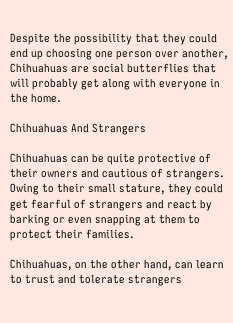Despite the possibility that they could end up choosing one person over another, Chihuahuas are social butterflies that will probably get along with everyone in the home.

Chihuahuas And Strangers

Chihuahuas can be quite protective of their owners and cautious of strangers. Owing to their small stature, they could get fearful of strangers and react by barking or even snapping at them to protect their families.

Chihuahuas, on the other hand, can learn to trust and tolerate strangers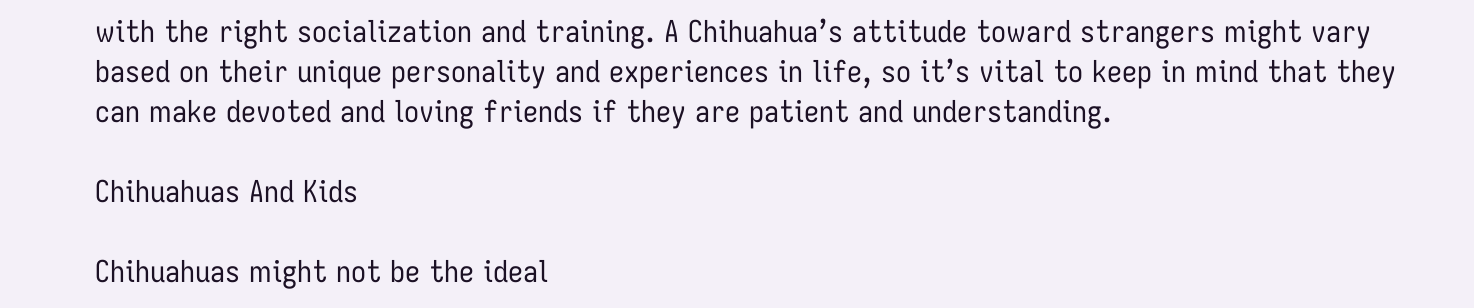with the right socialization and training. A Chihuahua’s attitude toward strangers might vary based on their unique personality and experiences in life, so it’s vital to keep in mind that they can make devoted and loving friends if they are patient and understanding.

Chihuahuas And Kids

Chihuahuas might not be the ideal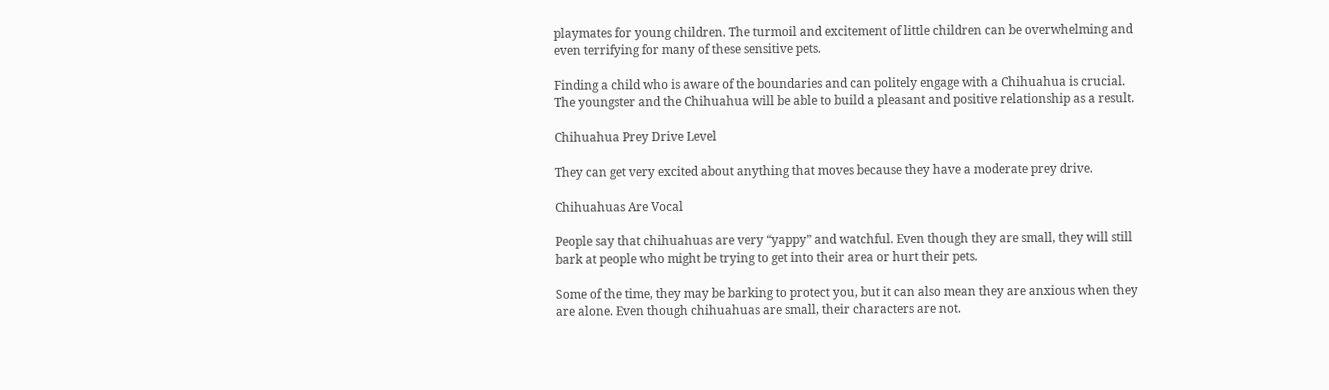playmates for young children. The turmoil and excitement of little children can be overwhelming and even terrifying for many of these sensitive pets.

Finding a child who is aware of the boundaries and can politely engage with a Chihuahua is crucial. The youngster and the Chihuahua will be able to build a pleasant and positive relationship as a result.

Chihuahua Prey Drive Level

They can get very excited about anything that moves because they have a moderate prey drive.

Chihuahuas Are Vocal

People say that chihuahuas are very “yappy” and watchful. Even though they are small, they will still bark at people who might be trying to get into their area or hurt their pets.

Some of the time, they may be barking to protect you, but it can also mean they are anxious when they are alone. Even though chihuahuas are small, their characters are not.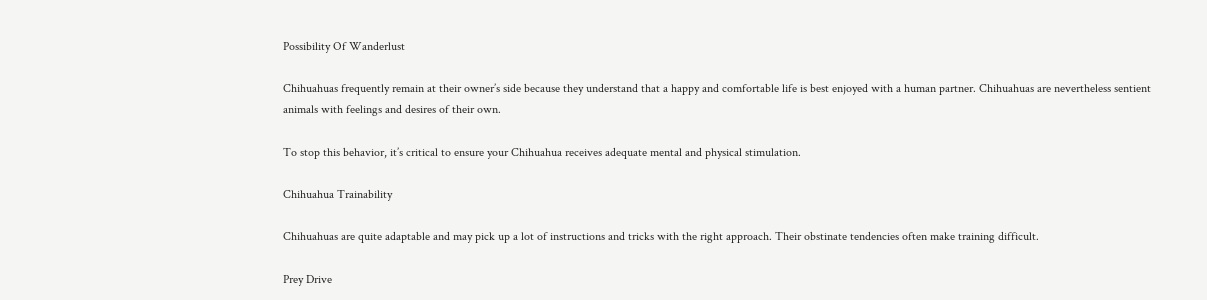Possibility Of Wanderlust

Chihuahuas frequently remain at their owner’s side because they understand that a happy and comfortable life is best enjoyed with a human partner. Chihuahuas are nevertheless sentient animals with feelings and desires of their own.

To stop this behavior, it’s critical to ensure your Chihuahua receives adequate mental and physical stimulation.

Chihuahua Trainability

Chihuahuas are quite adaptable and may pick up a lot of instructions and tricks with the right approach. Their obstinate tendencies often make training difficult.

Prey Drive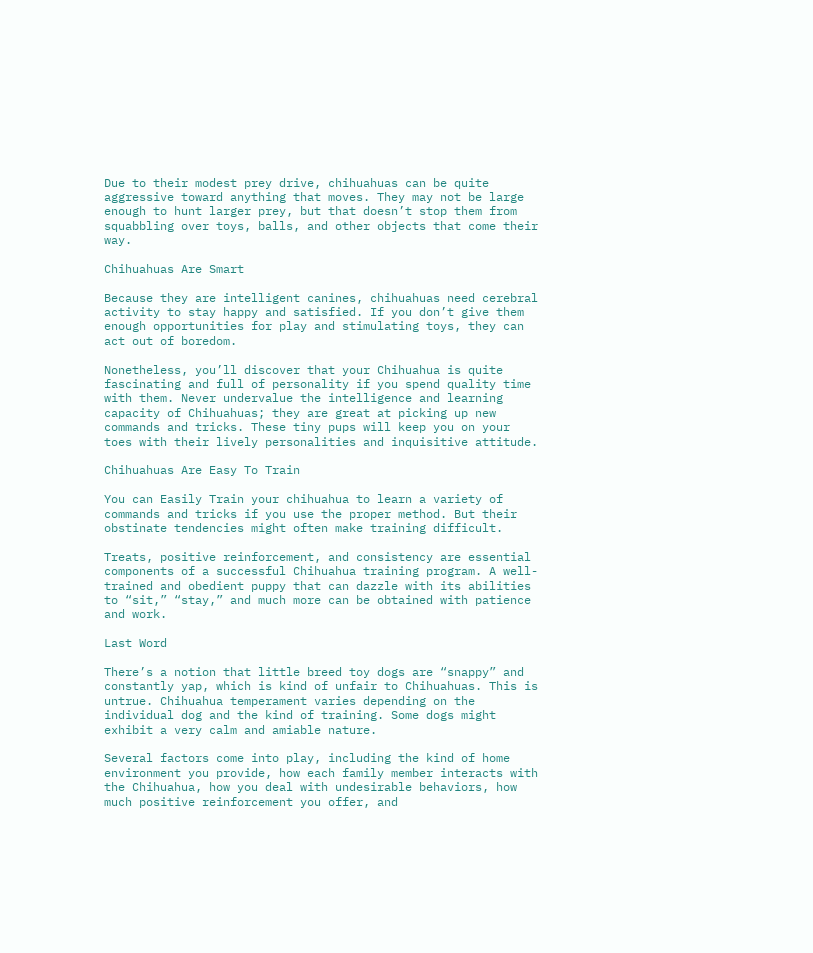Due to their modest prey drive, chihuahuas can be quite aggressive toward anything that moves. They may not be large enough to hunt larger prey, but that doesn’t stop them from squabbling over toys, balls, and other objects that come their way.

Chihuahuas Are Smart

Because they are intelligent canines, chihuahuas need cerebral activity to stay happy and satisfied. If you don’t give them enough opportunities for play and stimulating toys, they can act out of boredom.

Nonetheless, you’ll discover that your Chihuahua is quite fascinating and full of personality if you spend quality time with them. Never undervalue the intelligence and learning capacity of Chihuahuas; they are great at picking up new commands and tricks. These tiny pups will keep you on your toes with their lively personalities and inquisitive attitude.

Chihuahuas Are Easy To Train

You can Easily Train your chihuahua to learn a variety of commands and tricks if you use the proper method. But their obstinate tendencies might often make training difficult.

Treats, positive reinforcement, and consistency are essential components of a successful Chihuahua training program. A well-trained and obedient puppy that can dazzle with its abilities to “sit,” “stay,” and much more can be obtained with patience and work.

Last Word

There’s a notion that little breed toy dogs are “snappy” and constantly yap, which is kind of unfair to Chihuahuas. This is untrue. Chihuahua temperament varies depending on the individual dog and the kind of training. Some dogs might exhibit a very calm and amiable nature.

Several factors come into play, including the kind of home environment you provide, how each family member interacts with the Chihuahua, how you deal with undesirable behaviors, how much positive reinforcement you offer, and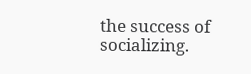the success of socializing.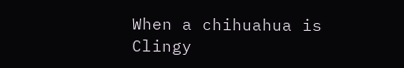When a chihuahua is Clingy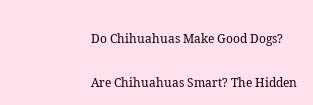Do Chihuahuas Make Good Dogs?

Are Chihuahuas Smart? The Hidden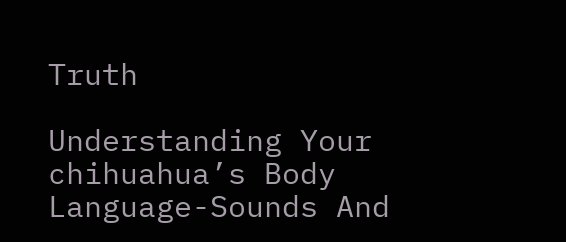Truth

Understanding Your chihuahua’s Body Language-Sounds And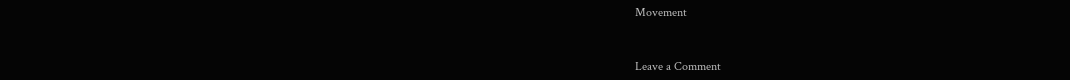Movement


Leave a Comment